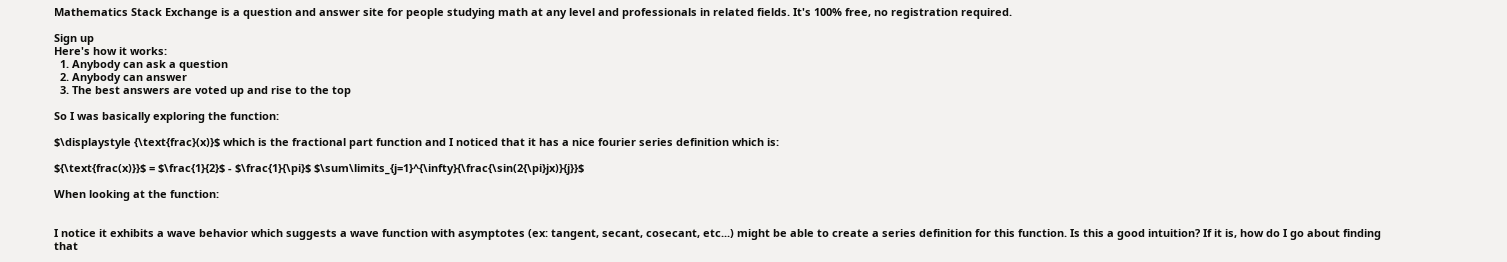Mathematics Stack Exchange is a question and answer site for people studying math at any level and professionals in related fields. It's 100% free, no registration required.

Sign up
Here's how it works:
  1. Anybody can ask a question
  2. Anybody can answer
  3. The best answers are voted up and rise to the top

So I was basically exploring the function:

$\displaystyle {\text{frac}(x)}$ which is the fractional part function and I noticed that it has a nice fourier series definition which is:

${\text{frac(x)}}$ = $\frac{1}{2}$ - $\frac{1}{\pi}$ $\sum\limits_{j=1}^{\infty}{\frac{\sin(2{\pi}jx)}{j}}$

When looking at the function:


I notice it exhibits a wave behavior which suggests a wave function with asymptotes (ex: tangent, secant, cosecant, etc...) might be able to create a series definition for this function. Is this a good intuition? If it is, how do I go about finding that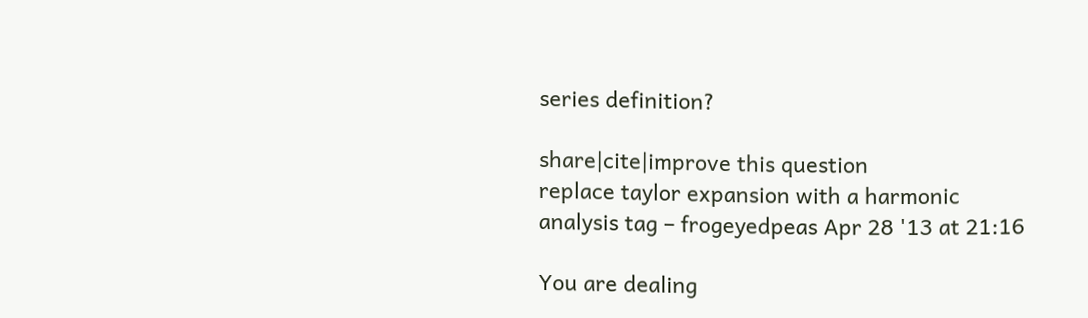series definition?

share|cite|improve this question
replace taylor expansion with a harmonic analysis tag – frogeyedpeas Apr 28 '13 at 21:16

You are dealing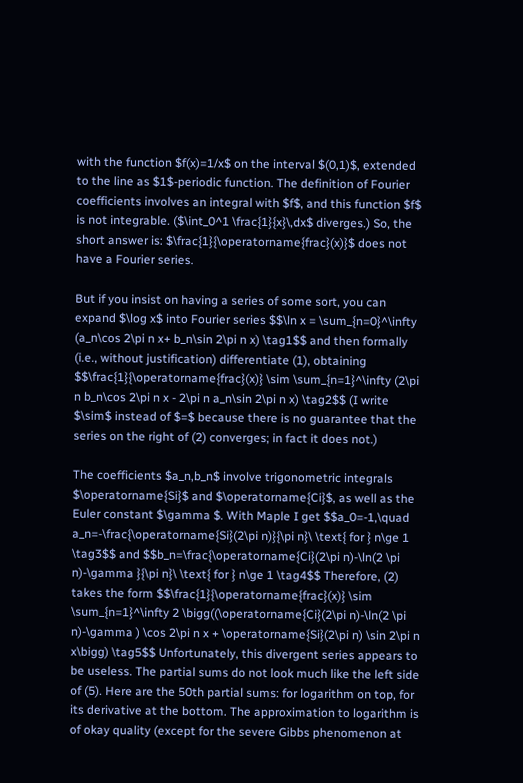with the function $f(x)=1/x$ on the interval $(0,1)$, extended to the line as $1$-periodic function. The definition of Fourier coefficients involves an integral with $f$, and this function $f$ is not integrable. ($\int_0^1 \frac{1}{x}\,dx$ diverges.) So, the short answer is: $\frac{1}{\operatorname{frac}(x)}$ does not have a Fourier series.

But if you insist on having a series of some sort, you can expand $\log x$ into Fourier series $$\ln x = \sum_{n=0}^\infty (a_n\cos 2\pi n x+ b_n\sin 2\pi n x) \tag1$$ and then formally (i.e., without justification) differentiate (1), obtaining $$\frac{1}{\operatorname{frac}(x)} \sim \sum_{n=1}^\infty (2\pi n b_n\cos 2\pi n x - 2\pi n a_n\sin 2\pi n x) \tag2$$ (I write $\sim$ instead of $=$ because there is no guarantee that the series on the right of (2) converges; in fact it does not.)

The coefficients $a_n,b_n$ involve trigonometric integrals $\operatorname{Si}$ and $\operatorname{Ci}$, as well as the Euler constant $\gamma $. With Maple I get $$a_0=-1,\quad a_n=-\frac{\operatorname{Si}(2\pi n)}{\pi n}\ \text{ for } n\ge 1 \tag3$$ and $$b_n=\frac{\operatorname{Ci}(2\pi n)-\ln(2 \pi n)-\gamma }{\pi n}\ \text{ for } n\ge 1 \tag4$$ Therefore, (2) takes the form $$\frac{1}{\operatorname{frac}(x)} \sim \sum_{n=1}^\infty 2 \bigg((\operatorname{Ci}(2\pi n)-\ln(2 \pi n)-\gamma ) \cos 2\pi n x + \operatorname{Si}(2\pi n) \sin 2\pi n x\bigg) \tag5$$ Unfortunately, this divergent series appears to be useless. The partial sums do not look much like the left side of (5). Here are the 50th partial sums: for logarithm on top, for its derivative at the bottom. The approximation to logarithm is of okay quality (except for the severe Gibbs phenomenon at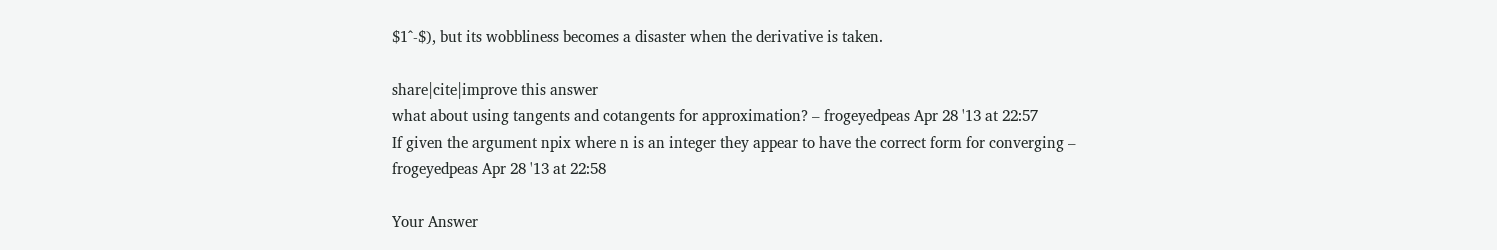$1^-$), but its wobbliness becomes a disaster when the derivative is taken.

share|cite|improve this answer
what about using tangents and cotangents for approximation? – frogeyedpeas Apr 28 '13 at 22:57
If given the argument npix where n is an integer they appear to have the correct form for converging – frogeyedpeas Apr 28 '13 at 22:58

Your Answer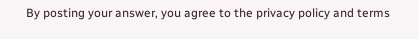By posting your answer, you agree to the privacy policy and terms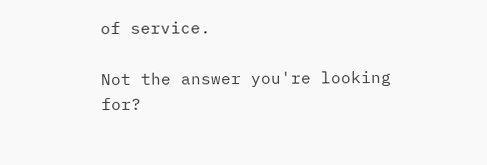of service.

Not the answer you're looking for?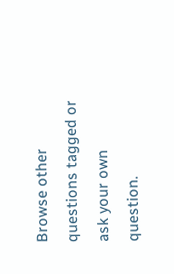Browse other questions tagged or ask your own question.